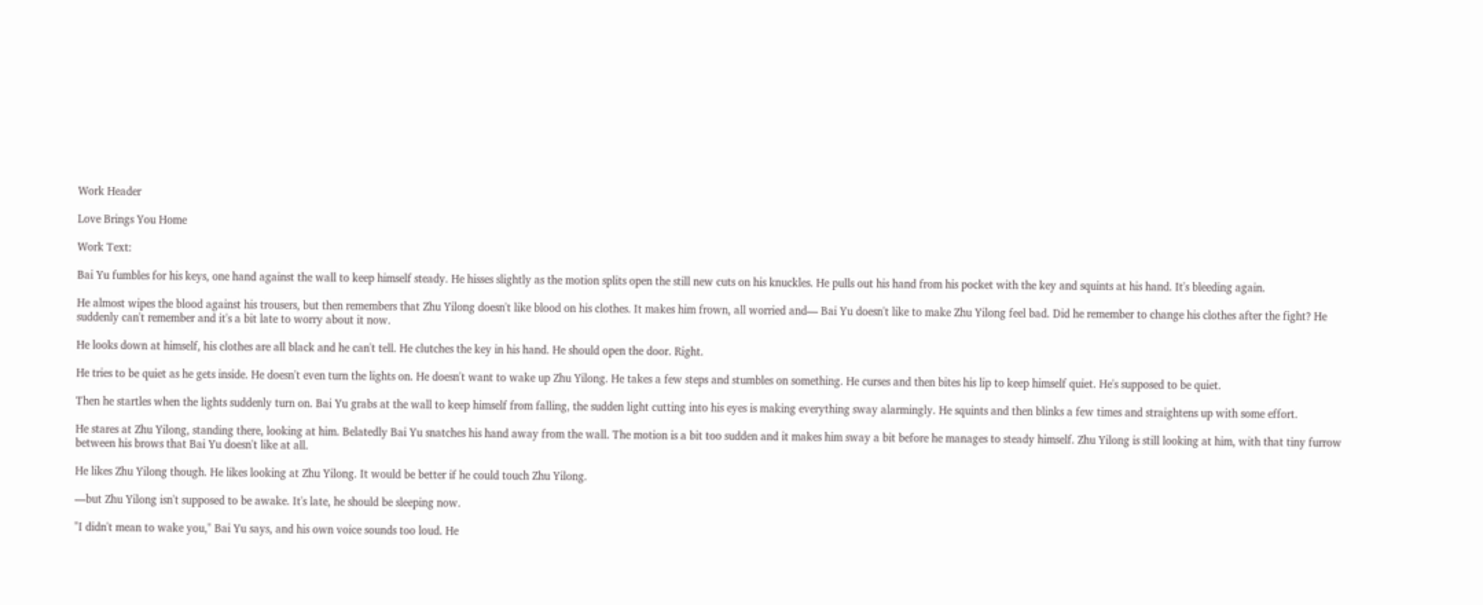Work Header

Love Brings You Home

Work Text:

Bai Yu fumbles for his keys, one hand against the wall to keep himself steady. He hisses slightly as the motion splits open the still new cuts on his knuckles. He pulls out his hand from his pocket with the key and squints at his hand. It's bleeding again.

He almost wipes the blood against his trousers, but then remembers that Zhu Yilong doesn't like blood on his clothes. It makes him frown, all worried and— Bai Yu doesn't like to make Zhu Yilong feel bad. Did he remember to change his clothes after the fight? He suddenly can't remember and it's a bit late to worry about it now.

He looks down at himself, his clothes are all black and he can't tell. He clutches the key in his hand. He should open the door. Right.

He tries to be quiet as he gets inside. He doesn't even turn the lights on. He doesn't want to wake up Zhu Yilong. He takes a few steps and stumbles on something. He curses and then bites his lip to keep himself quiet. He's supposed to be quiet.

Then he startles when the lights suddenly turn on. Bai Yu grabs at the wall to keep himself from falling, the sudden light cutting into his eyes is making everything sway alarmingly. He squints and then blinks a few times and straightens up with some effort.

He stares at Zhu Yilong, standing there, looking at him. Belatedly Bai Yu snatches his hand away from the wall. The motion is a bit too sudden and it makes him sway a bit before he manages to steady himself. Zhu Yilong is still looking at him, with that tiny furrow between his brows that Bai Yu doesn't like at all.

He likes Zhu Yilong though. He likes looking at Zhu Yilong. It would be better if he could touch Zhu Yilong.

—but Zhu Yilong isn't supposed to be awake. It's late, he should be sleeping now.

"I didn't mean to wake you," Bai Yu says, and his own voice sounds too loud. He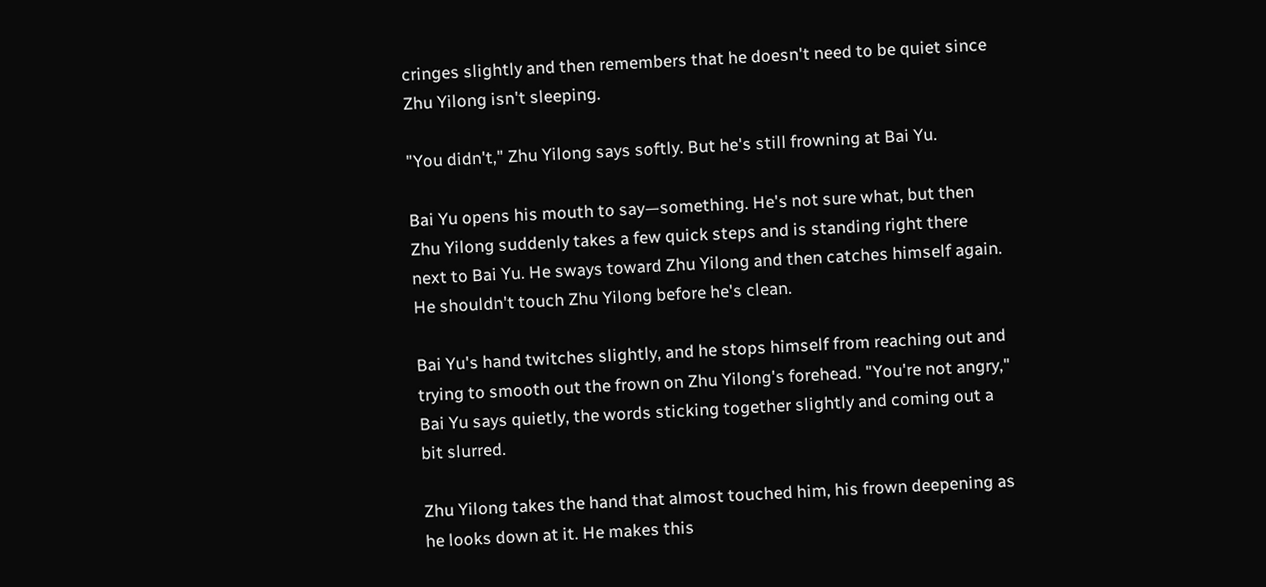cringes slightly and then remembers that he doesn't need to be quiet since Zhu Yilong isn't sleeping.

"You didn't," Zhu Yilong says softly. But he's still frowning at Bai Yu.

Bai Yu opens his mouth to say—something. He's not sure what, but then Zhu Yilong suddenly takes a few quick steps and is standing right there next to Bai Yu. He sways toward Zhu Yilong and then catches himself again. He shouldn't touch Zhu Yilong before he's clean.

Bai Yu's hand twitches slightly, and he stops himself from reaching out and trying to smooth out the frown on Zhu Yilong's forehead. "You're not angry," Bai Yu says quietly, the words sticking together slightly and coming out a bit slurred.

Zhu Yilong takes the hand that almost touched him, his frown deepening as he looks down at it. He makes this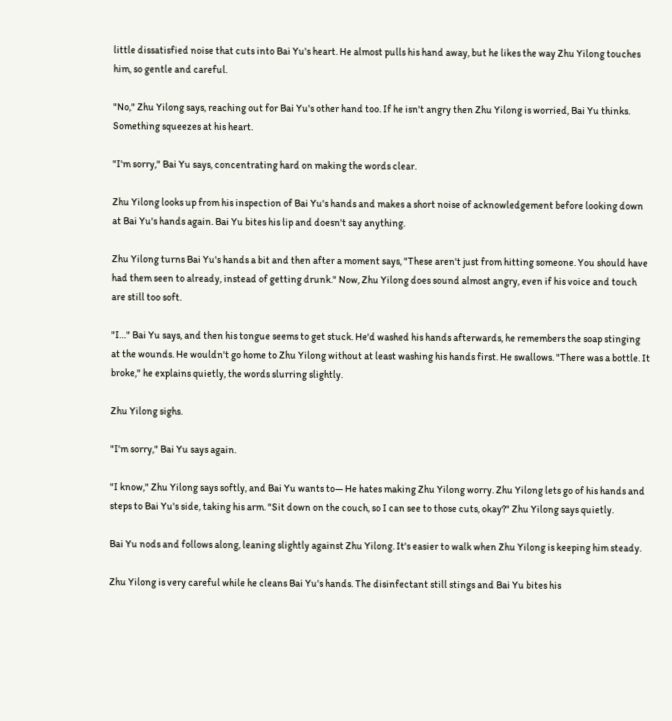little dissatisfied noise that cuts into Bai Yu's heart. He almost pulls his hand away, but he likes the way Zhu Yilong touches him, so gentle and careful.

"No," Zhu Yilong says, reaching out for Bai Yu's other hand too. If he isn't angry then Zhu Yilong is worried, Bai Yu thinks. Something squeezes at his heart.

"I'm sorry," Bai Yu says, concentrating hard on making the words clear.

Zhu Yilong looks up from his inspection of Bai Yu's hands and makes a short noise of acknowledgement before looking down at Bai Yu's hands again. Bai Yu bites his lip and doesn't say anything.

Zhu Yilong turns Bai Yu's hands a bit and then after a moment says, "These aren't just from hitting someone. You should have had them seen to already, instead of getting drunk." Now, Zhu Yilong does sound almost angry, even if his voice and touch are still too soft.

"I…" Bai Yu says, and then his tongue seems to get stuck. He'd washed his hands afterwards, he remembers the soap stinging at the wounds. He wouldn't go home to Zhu Yilong without at least washing his hands first. He swallows. "There was a bottle. It broke," he explains quietly, the words slurring slightly.

Zhu Yilong sighs.

"I'm sorry," Bai Yu says again.

"I know," Zhu Yilong says softly, and Bai Yu wants to— He hates making Zhu Yilong worry. Zhu Yilong lets go of his hands and steps to Bai Yu's side, taking his arm. "Sit down on the couch, so I can see to those cuts, okay?" Zhu Yilong says quietly.

Bai Yu nods and follows along, leaning slightly against Zhu Yilong. It's easier to walk when Zhu Yilong is keeping him steady.

Zhu Yilong is very careful while he cleans Bai Yu's hands. The disinfectant still stings and Bai Yu bites his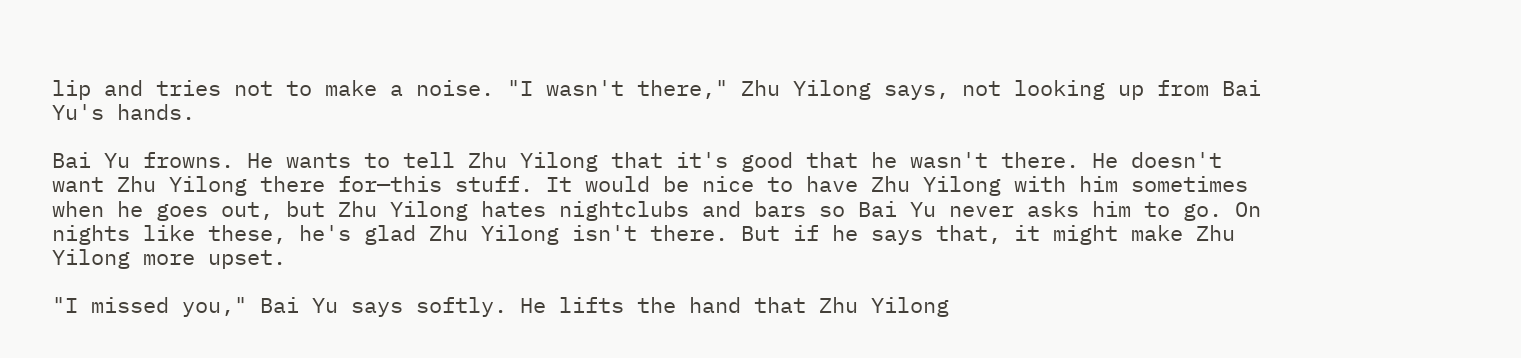lip and tries not to make a noise. "I wasn't there," Zhu Yilong says, not looking up from Bai Yu's hands.

Bai Yu frowns. He wants to tell Zhu Yilong that it's good that he wasn't there. He doesn't want Zhu Yilong there for—this stuff. It would be nice to have Zhu Yilong with him sometimes when he goes out, but Zhu Yilong hates nightclubs and bars so Bai Yu never asks him to go. On nights like these, he's glad Zhu Yilong isn't there. But if he says that, it might make Zhu Yilong more upset.

"I missed you," Bai Yu says softly. He lifts the hand that Zhu Yilong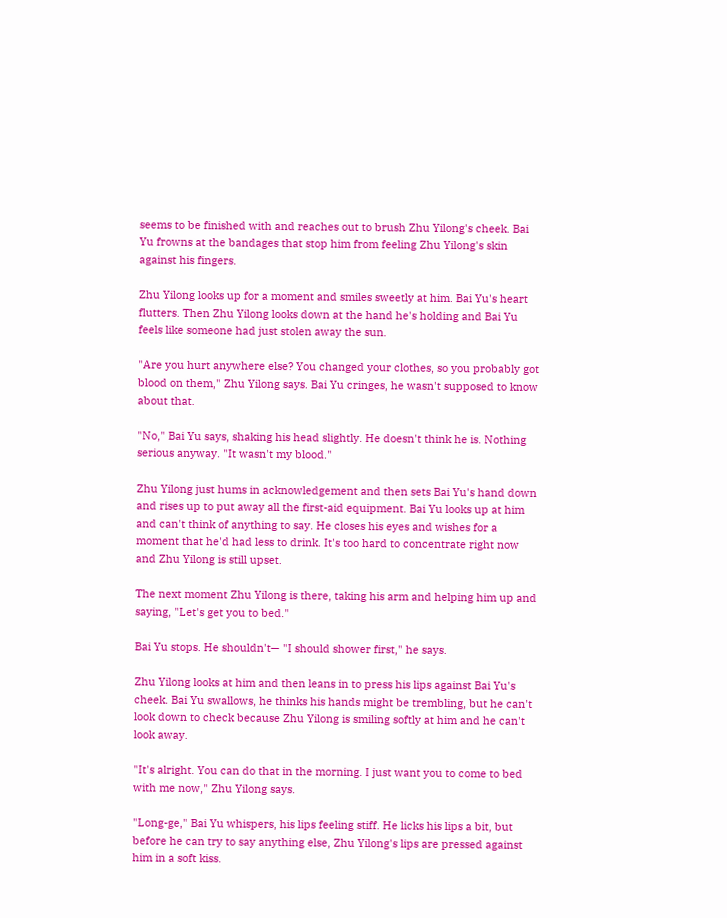seems to be finished with and reaches out to brush Zhu Yilong's cheek. Bai Yu frowns at the bandages that stop him from feeling Zhu Yilong's skin against his fingers.

Zhu Yilong looks up for a moment and smiles sweetly at him. Bai Yu's heart flutters. Then Zhu Yilong looks down at the hand he's holding and Bai Yu feels like someone had just stolen away the sun.

"Are you hurt anywhere else? You changed your clothes, so you probably got blood on them," Zhu Yilong says. Bai Yu cringes, he wasn't supposed to know about that.

"No," Bai Yu says, shaking his head slightly. He doesn't think he is. Nothing serious anyway. "It wasn't my blood."

Zhu Yilong just hums in acknowledgement and then sets Bai Yu's hand down and rises up to put away all the first-aid equipment. Bai Yu looks up at him and can't think of anything to say. He closes his eyes and wishes for a moment that he'd had less to drink. It's too hard to concentrate right now and Zhu Yilong is still upset.

The next moment Zhu Yilong is there, taking his arm and helping him up and saying, "Let's get you to bed."

Bai Yu stops. He shouldn't— "I should shower first," he says.

Zhu Yilong looks at him and then leans in to press his lips against Bai Yu's cheek. Bai Yu swallows, he thinks his hands might be trembling, but he can't look down to check because Zhu Yilong is smiling softly at him and he can't look away.

"It's alright. You can do that in the morning. I just want you to come to bed with me now," Zhu Yilong says.

"Long-ge," Bai Yu whispers, his lips feeling stiff. He licks his lips a bit, but before he can try to say anything else, Zhu Yilong's lips are pressed against him in a soft kiss.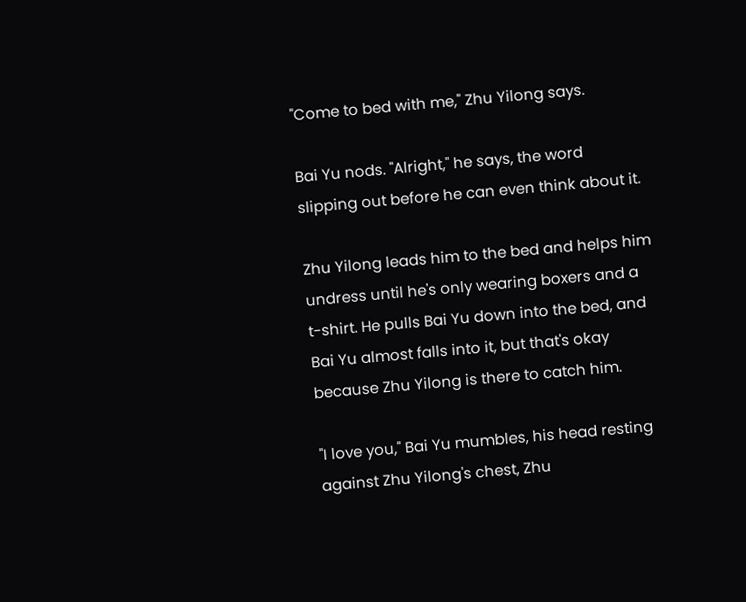"Come to bed with me," Zhu Yilong says.

Bai Yu nods. "Alright," he says, the word slipping out before he can even think about it.

Zhu Yilong leads him to the bed and helps him undress until he's only wearing boxers and a t-shirt. He pulls Bai Yu down into the bed, and Bai Yu almost falls into it, but that's okay because Zhu Yilong is there to catch him.

"I love you," Bai Yu mumbles, his head resting against Zhu Yilong's chest, Zhu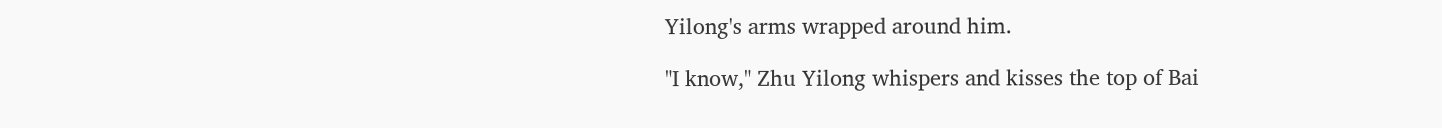Yilong's arms wrapped around him.

"I know," Zhu Yilong whispers and kisses the top of Bai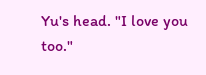Yu's head. "I love you too."